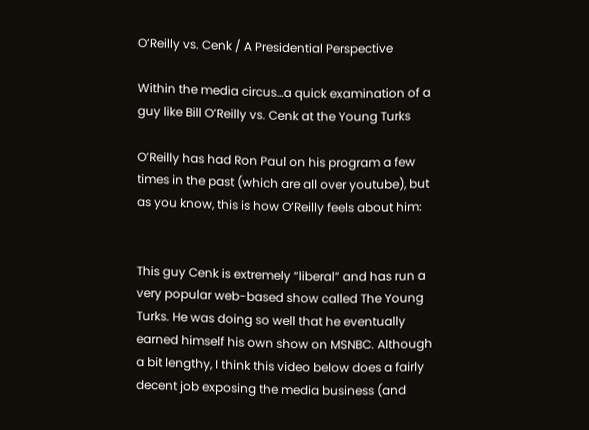O’Reilly vs. Cenk / A Presidential Perspective

Within the media circus…a quick examination of a guy like Bill O’Reilly vs. Cenk at the Young Turks

O’Reilly has had Ron Paul on his program a few times in the past (which are all over youtube), but as you know, this is how O’Reilly feels about him:


This guy Cenk is extremely “liberal” and has run a very popular web-based show called The Young Turks. He was doing so well that he eventually earned himself his own show on MSNBC. Although a bit lengthy, I think this video below does a fairly decent job exposing the media business (and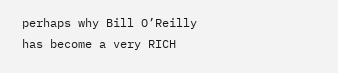perhaps why Bill O’Reilly has become a very RICH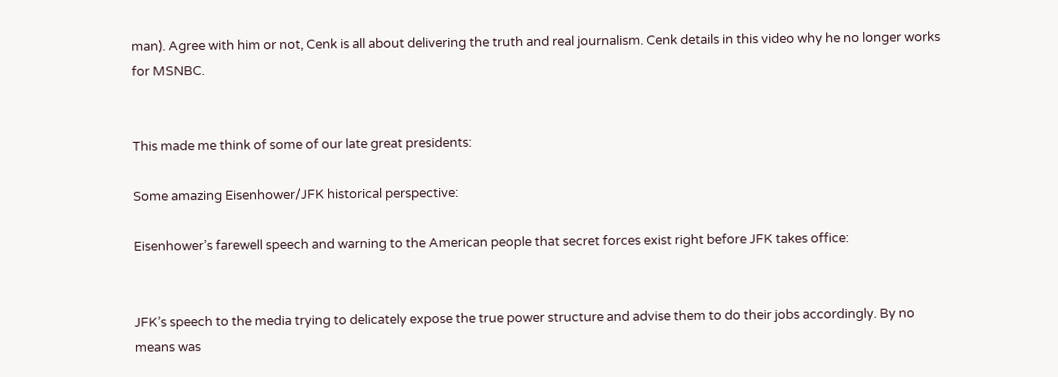man). Agree with him or not, Cenk is all about delivering the truth and real journalism. Cenk details in this video why he no longer works for MSNBC.


This made me think of some of our late great presidents:

Some amazing Eisenhower/JFK historical perspective:

Eisenhower’s farewell speech and warning to the American people that secret forces exist right before JFK takes office:


JFK’s speech to the media trying to delicately expose the true power structure and advise them to do their jobs accordingly. By no means was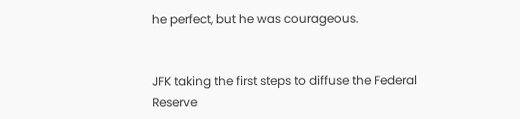he perfect, but he was courageous.


JFK taking the first steps to diffuse the Federal Reserve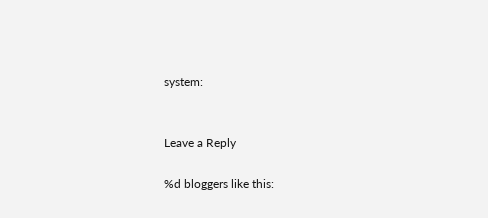system:


Leave a Reply

%d bloggers like this: